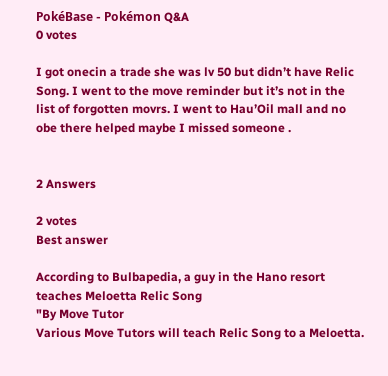PokéBase - Pokémon Q&A
0 votes

I got onecin a trade she was lv 50 but didn’t have Relic Song. I went to the move reminder but it’s not in the list of forgotten movrs. I went to Hau’Oil mall and no obe there helped maybe I missed someone .


2 Answers

2 votes
Best answer

According to Bulbapedia, a guy in the Hano resort teaches Meloetta Relic Song
"By Move Tutor
Various Move Tutors will teach Relic Song to a Meloetta.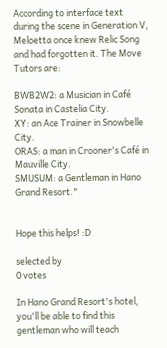According to interface text during the scene in Generation V, Meloetta once knew Relic Song and had forgotten it. The Move Tutors are:

BWB2W2: a Musician in Café Sonata in Castelia City.
XY: an Ace Trainer in Snowbelle City.
ORAS: a man in Crooner's Café in Mauville City.
SMUSUM: a Gentleman in Hano Grand Resort."


Hope this helps! :D

selected by
0 votes

In Hano Grand Resort's hotel, you'll be able to find this gentleman who will teach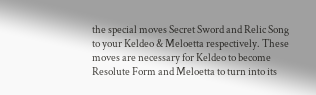the special moves Secret Sword and Relic Song to your Keldeo & Meloetta respectively. These moves are necessary for Keldeo to become Resolute Form and Meloetta to turn into its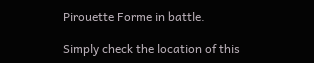Pirouette Forme in battle.

Simply check the location of this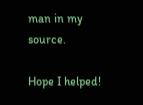man in my source.

Hope I helped!